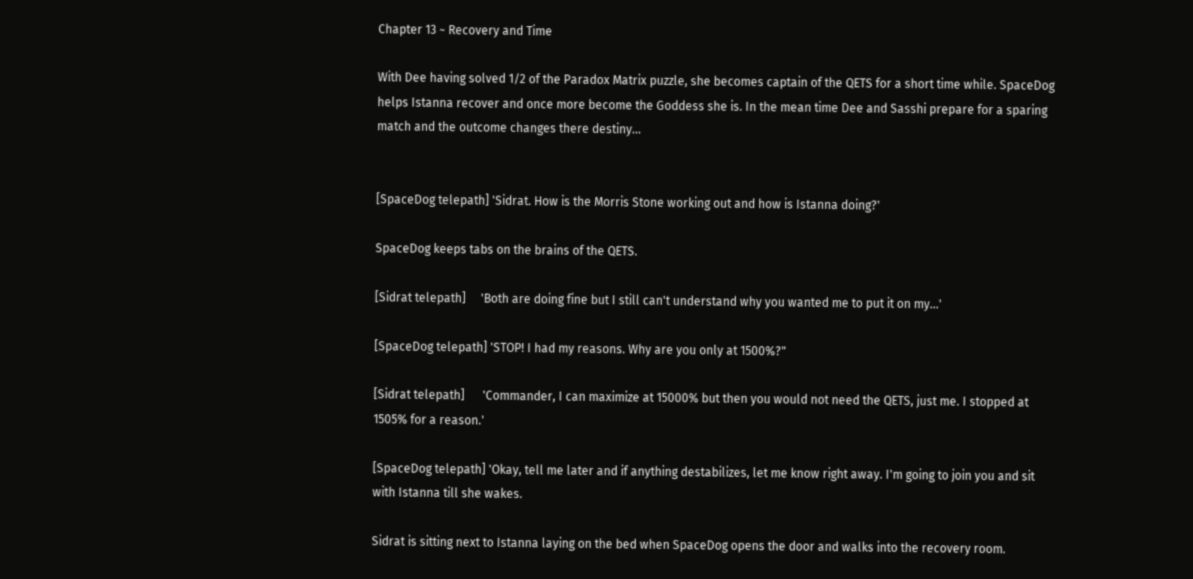Chapter 13 ~ Recovery and Time

With Dee having solved 1/2 of the Paradox Matrix puzzle, she becomes captain of the QETS for a short time while. SpaceDog helps Istanna recover and once more become the Goddess she is. In the mean time Dee and Sasshi prepare for a sparing match and the outcome changes there destiny...


[SpaceDog telepath] 'Sidrat. How is the Morris Stone working out and how is Istanna doing?'

SpaceDog keeps tabs on the brains of the QETS.

[Sidrat telepath]     'Both are doing fine but I still can't understand why you wanted me to put it on my...'

[SpaceDog telepath] 'STOP! I had my reasons. Why are you only at 1500%?"

[Sidrat telepath]      'Commander, I can maximize at 15000% but then you would not need the QETS, just me. I stopped at 1505% for a reason.'

[SpaceDog telepath] 'Okay, tell me later and if anything destabilizes, let me know right away. I'm going to join you and sit with Istanna till she wakes.

Sidrat is sitting next to Istanna laying on the bed when SpaceDog opens the door and walks into the recovery room.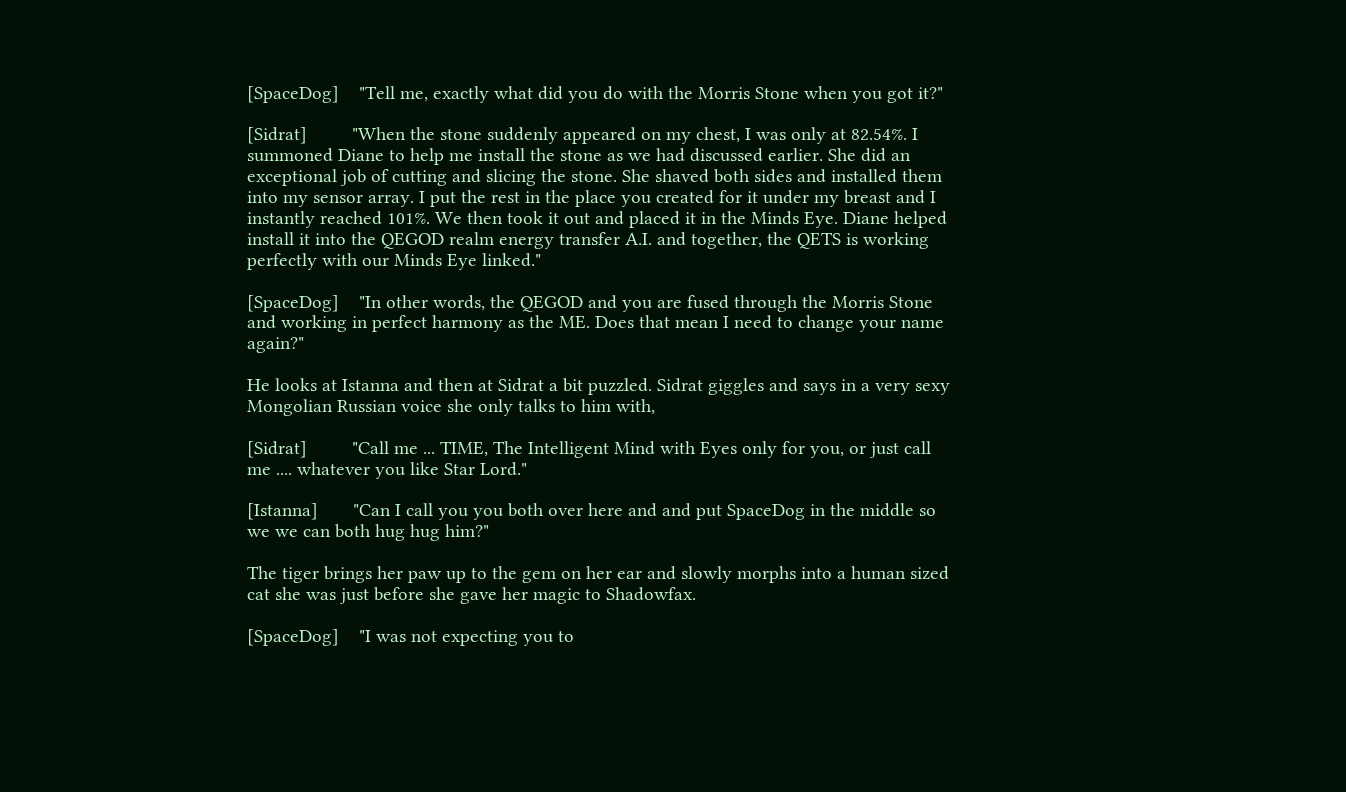[SpaceDog]    "Tell me, exactly what did you do with the Morris Stone when you got it?"

[Sidrat]         "When the stone suddenly appeared on my chest, I was only at 82.54%. I summoned Diane to help me install the stone as we had discussed earlier. She did an exceptional job of cutting and slicing the stone. She shaved both sides and installed them into my sensor array. I put the rest in the place you created for it under my breast and I instantly reached 101%. We then took it out and placed it in the Minds Eye. Diane helped install it into the QEGOD realm energy transfer A.I. and together, the QETS is working perfectly with our Minds Eye linked."

[SpaceDog]    "In other words, the QEGOD and you are fused through the Morris Stone and working in perfect harmony as the ME. Does that mean I need to change your name again?"

He looks at Istanna and then at Sidrat a bit puzzled. Sidrat giggles and says in a very sexy Mongolian Russian voice she only talks to him with,

[Sidrat]         "Call me ... TIME, The Intelligent Mind with Eyes only for you, or just call me .... whatever you like Star Lord."

[Istanna]       "Can I call you you both over here and and put SpaceDog in the middle so we we can both hug hug him?"

The tiger brings her paw up to the gem on her ear and slowly morphs into a human sized cat she was just before she gave her magic to Shadowfax.

[SpaceDog]    "I was not expecting you to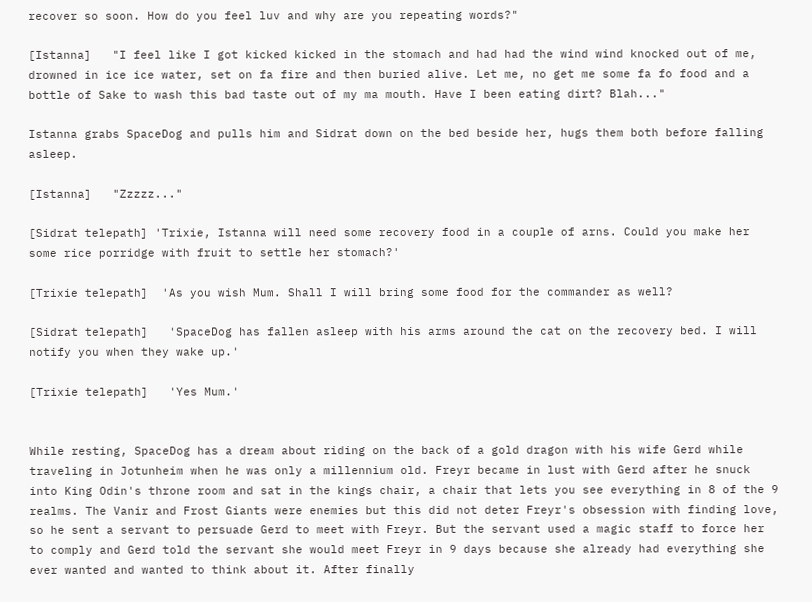recover so soon. How do you feel luv and why are you repeating words?"

[Istanna]   "I feel like I got kicked kicked in the stomach and had had the wind wind knocked out of me, drowned in ice ice water, set on fa fire and then buried alive. Let me, no get me some fa fo food and a bottle of Sake to wash this bad taste out of my ma mouth. Have I been eating dirt? Blah..."

Istanna grabs SpaceDog and pulls him and Sidrat down on the bed beside her, hugs them both before falling asleep.

[Istanna]   "Zzzzz..."

[Sidrat telepath] 'Trixie, Istanna will need some recovery food in a couple of arns. Could you make her some rice porridge with fruit to settle her stomach?'

[Trixie telepath]  'As you wish Mum. Shall I will bring some food for the commander as well?

[Sidrat telepath]   'SpaceDog has fallen asleep with his arms around the cat on the recovery bed. I will notify you when they wake up.'

[Trixie telepath]   'Yes Mum.'


While resting, SpaceDog has a dream about riding on the back of a gold dragon with his wife Gerd while traveling in Jotunheim when he was only a millennium old. Freyr became in lust with Gerd after he snuck into King Odin's throne room and sat in the kings chair, a chair that lets you see everything in 8 of the 9 realms. The Vanir and Frost Giants were enemies but this did not deter Freyr's obsession with finding love, so he sent a servant to persuade Gerd to meet with Freyr. But the servant used a magic staff to force her to comply and Gerd told the servant she would meet Freyr in 9 days because she already had everything she ever wanted and wanted to think about it. After finally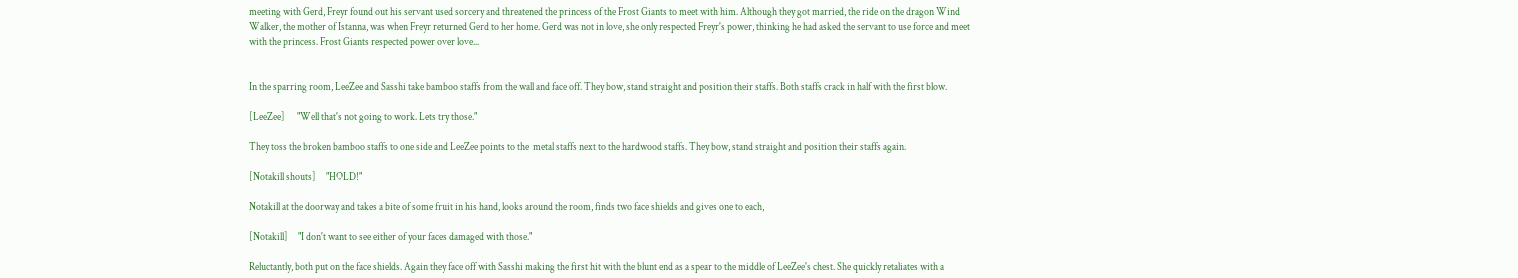meeting with Gerd, Freyr found out his servant used sorcery and threatened the princess of the Frost Giants to meet with him. Although they got married, the ride on the dragon Wind Walker, the mother of Istanna, was when Freyr returned Gerd to her home. Gerd was not in love, she only respected Freyr's power, thinking he had asked the servant to use force and meet with the princess. Frost Giants respected power over love...


In the sparring room, LeeZee and Sasshi take bamboo staffs from the wall and face off. They bow, stand straight and position their staffs. Both staffs crack in half with the first blow.

[LeeZee]      "Well that's not going to work. Lets try those."

They toss the broken bamboo staffs to one side and LeeZee points to the  metal staffs next to the hardwood staffs. They bow, stand straight and position their staffs again.

[Notakill shouts]     "HOLD!"

Notakill at the doorway and takes a bite of some fruit in his hand, looks around the room, finds two face shields and gives one to each,

[Notakill]     "I don't want to see either of your faces damaged with those."

Reluctantly, both put on the face shields. Again they face off with Sasshi making the first hit with the blunt end as a spear to the middle of LeeZee's chest. She quickly retaliates with a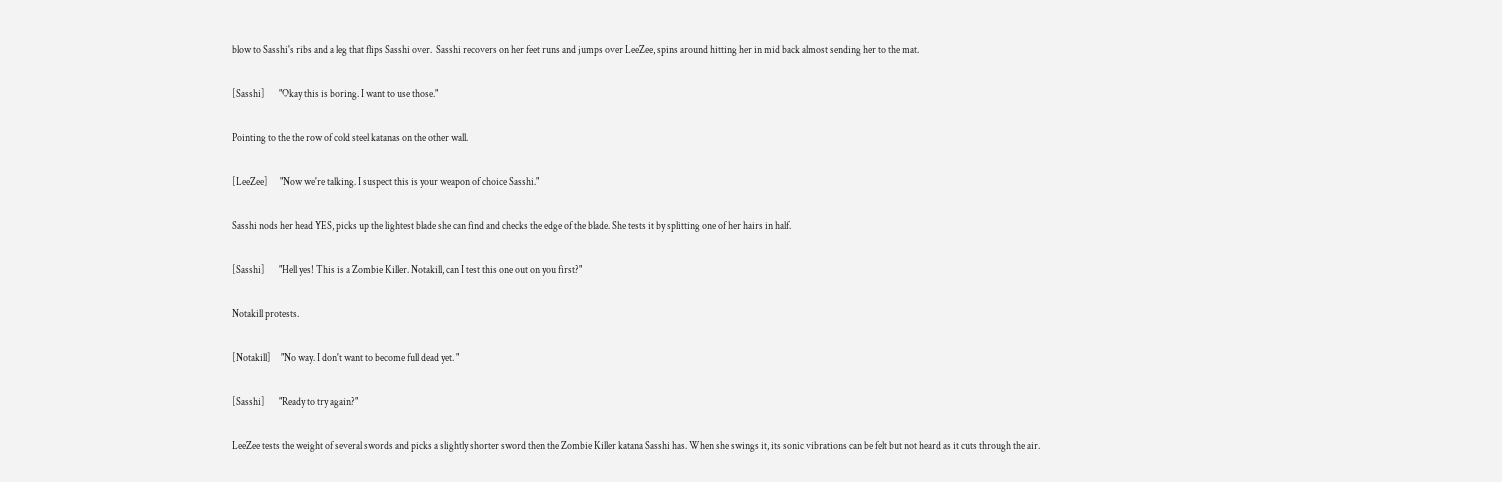blow to Sasshi's ribs and a leg that flips Sasshi over.  Sasshi recovers on her feet runs and jumps over LeeZee, spins around hitting her in mid back almost sending her to the mat.

[Sasshi]       "Okay this is boring. I want to use those."

Pointing to the the row of cold steel katanas on the other wall.

[LeeZee]      "Now we're talking. I suspect this is your weapon of choice Sasshi."

Sasshi nods her head YES, picks up the lightest blade she can find and checks the edge of the blade. She tests it by splitting one of her hairs in half.

[Sasshi]       "Hell yes! This is a Zombie Killer. Notakill, can I test this one out on you first?"

Notakill protests.

[Notakill]     "No way. I don't want to become full dead yet. "

[Sasshi]       "Ready to try again?"

LeeZee tests the weight of several swords and picks a slightly shorter sword then the Zombie Killer katana Sasshi has. When she swings it, its sonic vibrations can be felt but not heard as it cuts through the air.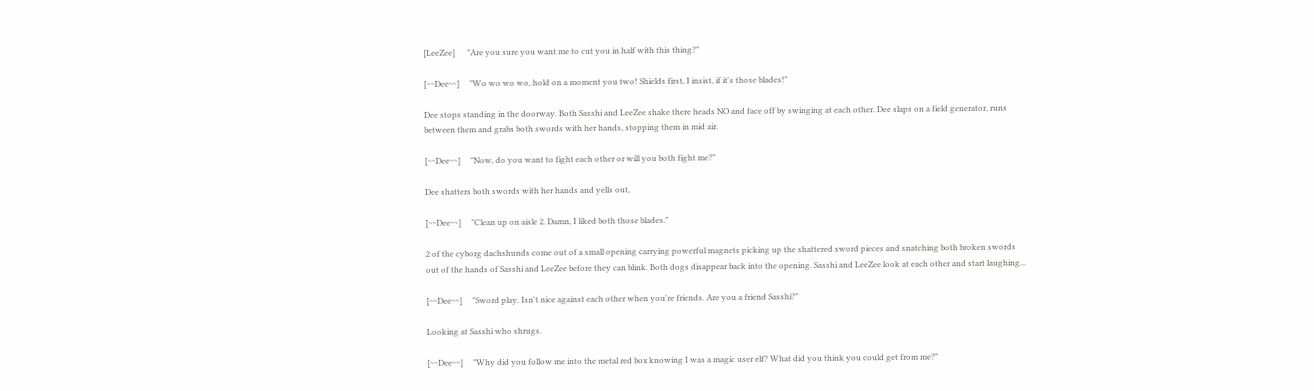[LeeZee]      "Are you sure you want me to cut you in half with this thing?"

[~~Dee~~]     "Wo wo wo wo, hold on a moment you two! Shields first, I insist, if it's those blades!"

Dee stops standing in the doorway. Both Sasshi and LeeZee shake there heads NO and face off by swinging at each other. Dee slaps on a field generator, runs between them and grabs both swords with her hands, stopping them in mid air.

[~~Dee~~]     "Now, do you want to fight each other or will you both fight me?"

Dee shatters both swords with her hands and yells out,

[~~Dee~~]     "Clean up on aisle 2. Damn, I liked both those blades."

2 of the cyborg dachshunds come out of a small opening carrying powerful magnets picking up the shattered sword pieces and snatching both broken swords out of the hands of Sasshi and LeeZee before they can blink. Both dogs disappear back into the opening. Sasshi and LeeZee look at each other and start laughing...

[~~Dee~~]     "Sword play. Isn't nice against each other when you're friends. Are you a friend Sasshi?"

Looking at Sasshi who shrugs.

[~~Dee~~]     "Why did you follow me into the metal red box knowing I was a magic user elf? What did you think you could get from me?"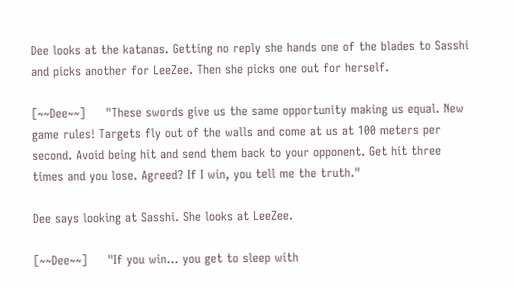Dee looks at the katanas. Getting no reply she hands one of the blades to Sasshi and picks another for LeeZee. Then she picks one out for herself.

[~~Dee~~]     "These swords give us the same opportunity making us equal. New game rules! Targets fly out of the walls and come at us at 100 meters per second. Avoid being hit and send them back to your opponent. Get hit three times and you lose. Agreed? If I win, you tell me the truth."

Dee says looking at Sasshi. She looks at LeeZee.

[~~Dee~~]     "If you win... you get to sleep with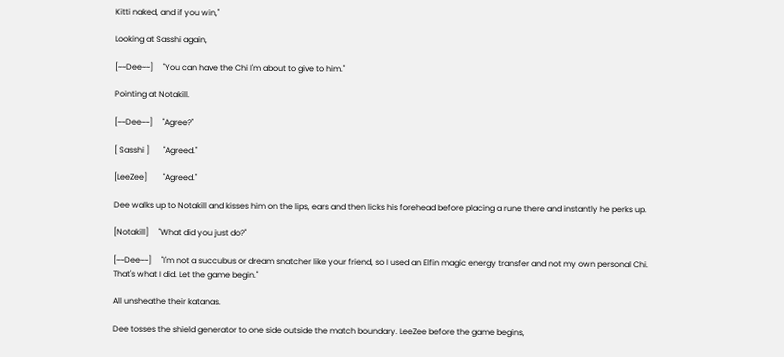Kitti naked, and if you win,"

Looking at Sasshi again,

[~~Dee~~]     "You can have the Chi I'm about to give to him."

Pointing at Notakill.

[~~Dee~~]     "Agree?"

[ Sasshi ]       "Agreed."

[LeeZee]        "Agreed."

Dee walks up to Notakill and kisses him on the lips, ears and then licks his forehead before placing a rune there and instantly he perks up.

[Notakill]     "What did you just do?"

[~~Dee~~]     "I'm not a succubus or dream snatcher like your friend, so I used an Elfin magic energy transfer and not my own personal Chi. That's what I did. Let the game begin."

All unsheathe their katanas.

Dee tosses the shield generator to one side outside the match boundary. LeeZee before the game begins,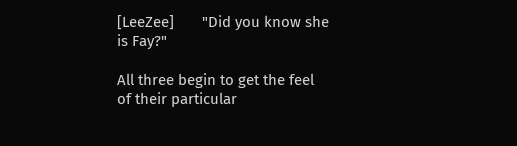[LeeZee]       "Did you know she is Fay?"

All three begin to get the feel of their particular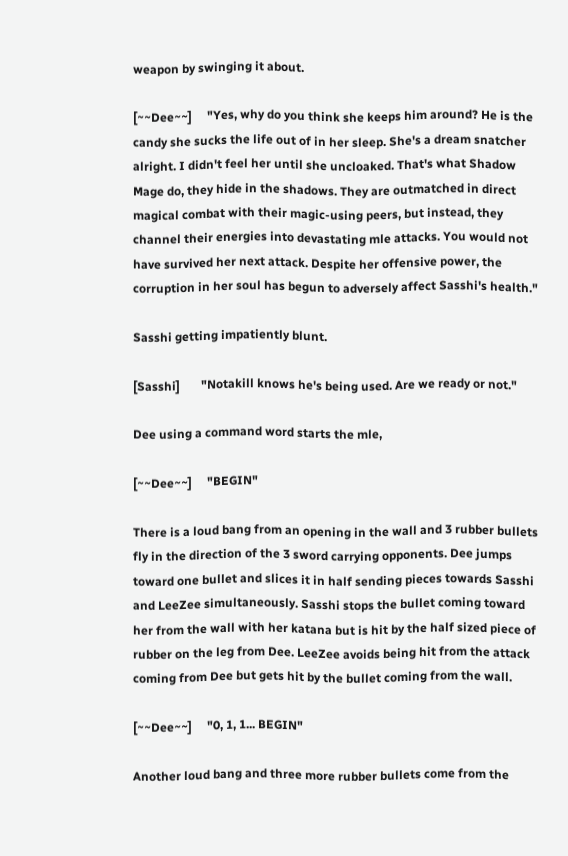weapon by swinging it about.

[~~Dee~~]     "Yes, why do you think she keeps him around? He is the candy she sucks the life out of in her sleep. She's a dream snatcher alright. I didn't feel her until she uncloaked. That's what Shadow Mage do, they hide in the shadows. They are outmatched in direct magical combat with their magic-using peers, but instead, they channel their energies into devastating mle attacks. You would not have survived her next attack. Despite her offensive power, the corruption in her soul has begun to adversely affect Sasshi's health."

Sasshi getting impatiently blunt.

[Sasshi]       "Notakill knows he's being used. Are we ready or not."

Dee using a command word starts the mle,

[~~Dee~~]     "BEGIN"

There is a loud bang from an opening in the wall and 3 rubber bullets fly in the direction of the 3 sword carrying opponents. Dee jumps toward one bullet and slices it in half sending pieces towards Sasshi and LeeZee simultaneously. Sasshi stops the bullet coming toward her from the wall with her katana but is hit by the half sized piece of rubber on the leg from Dee. LeeZee avoids being hit from the attack coming from Dee but gets hit by the bullet coming from the wall.

[~~Dee~~]     "0, 1, 1... BEGIN"

Another loud bang and three more rubber bullets come from the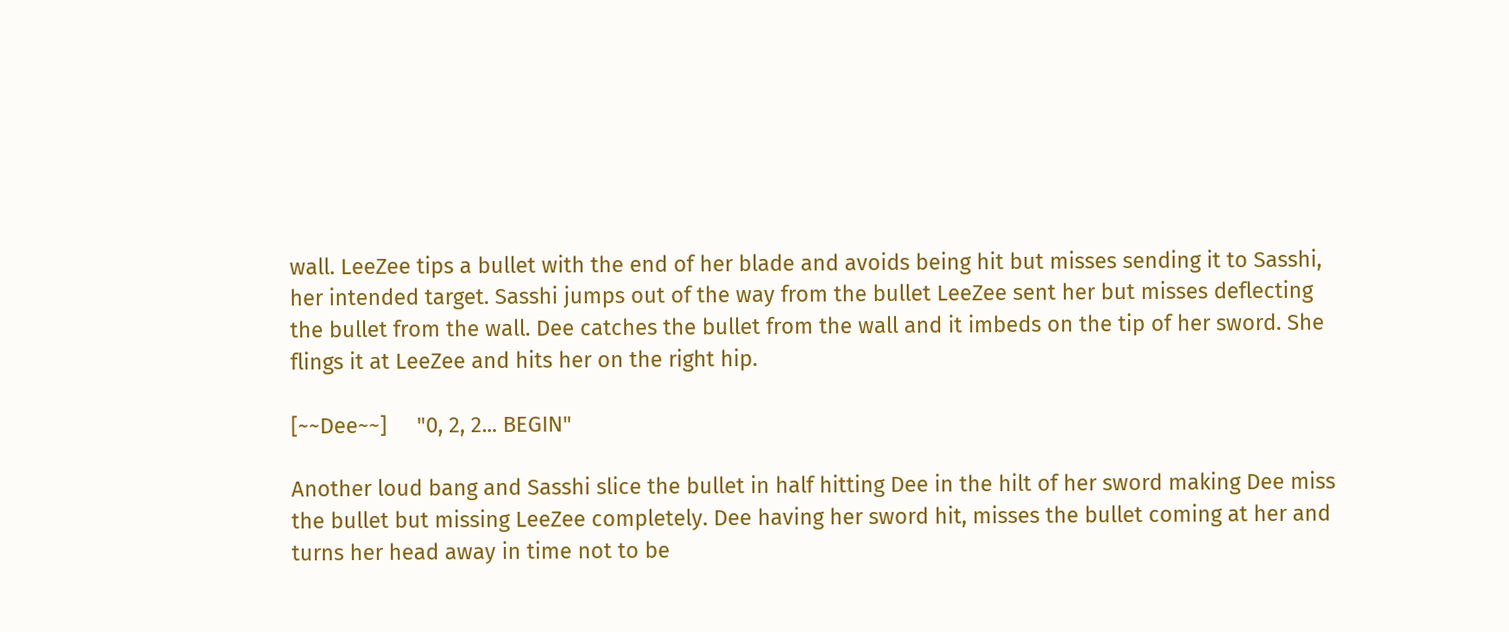wall. LeeZee tips a bullet with the end of her blade and avoids being hit but misses sending it to Sasshi, her intended target. Sasshi jumps out of the way from the bullet LeeZee sent her but misses deflecting the bullet from the wall. Dee catches the bullet from the wall and it imbeds on the tip of her sword. She flings it at LeeZee and hits her on the right hip.

[~~Dee~~]     "0, 2, 2... BEGIN"

Another loud bang and Sasshi slice the bullet in half hitting Dee in the hilt of her sword making Dee miss the bullet but missing LeeZee completely. Dee having her sword hit, misses the bullet coming at her and turns her head away in time not to be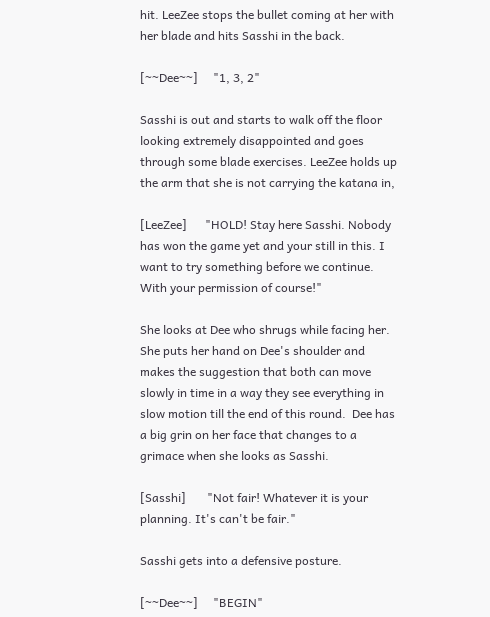hit. LeeZee stops the bullet coming at her with her blade and hits Sasshi in the back.

[~~Dee~~]     "1, 3, 2"

Sasshi is out and starts to walk off the floor looking extremely disappointed and goes through some blade exercises. LeeZee holds up the arm that she is not carrying the katana in,

[LeeZee]      "HOLD! Stay here Sasshi. Nobody has won the game yet and your still in this. I want to try something before we continue. With your permission of course!"

She looks at Dee who shrugs while facing her. She puts her hand on Dee's shoulder and makes the suggestion that both can move slowly in time in a way they see everything in slow motion till the end of this round.  Dee has a big grin on her face that changes to a grimace when she looks as Sasshi.

[Sasshi]       "Not fair! Whatever it is your planning. It's can't be fair."

Sasshi gets into a defensive posture.

[~~Dee~~]     "BEGIN"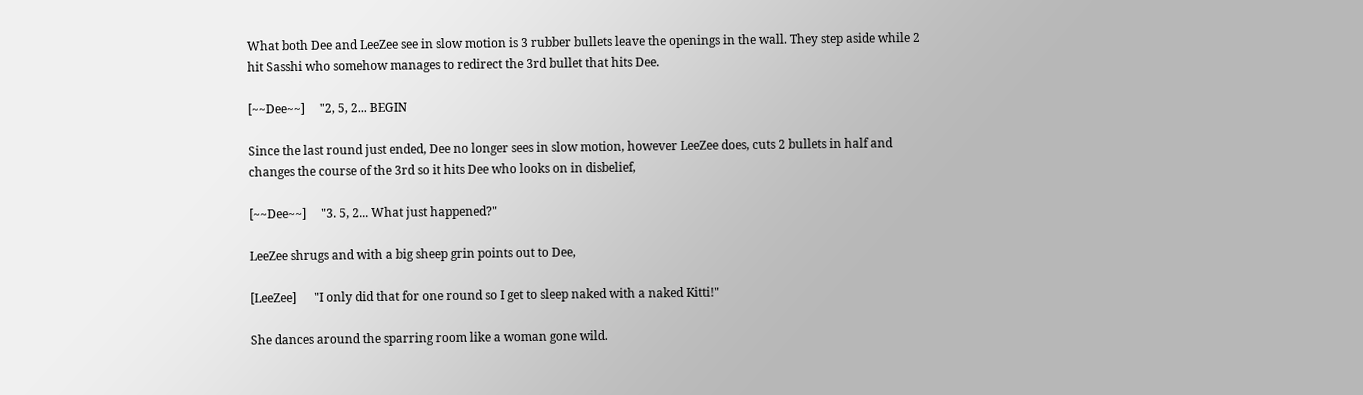What both Dee and LeeZee see in slow motion is 3 rubber bullets leave the openings in the wall. They step aside while 2 hit Sasshi who somehow manages to redirect the 3rd bullet that hits Dee.

[~~Dee~~]     "2, 5, 2... BEGIN

Since the last round just ended, Dee no longer sees in slow motion, however LeeZee does, cuts 2 bullets in half and changes the course of the 3rd so it hits Dee who looks on in disbelief,

[~~Dee~~]     "3. 5, 2... What just happened?"

LeeZee shrugs and with a big sheep grin points out to Dee,

[LeeZee]      "I only did that for one round so I get to sleep naked with a naked Kitti!"

She dances around the sparring room like a woman gone wild.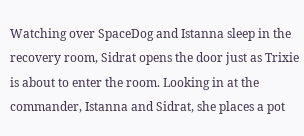Watching over SpaceDog and Istanna sleep in the recovery room, Sidrat opens the door just as Trixie is about to enter the room. Looking in at the commander, Istanna and Sidrat, she places a pot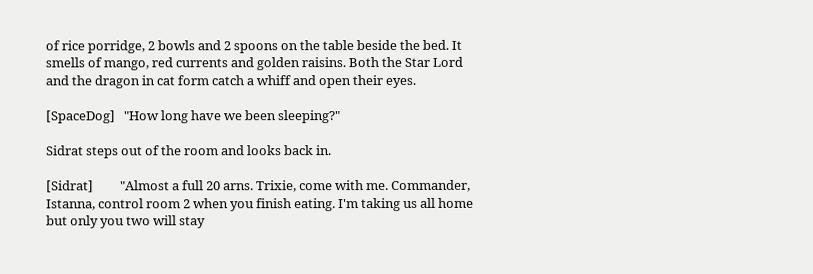of rice porridge, 2 bowls and 2 spoons on the table beside the bed. It smells of mango, red currents and golden raisins. Both the Star Lord and the dragon in cat form catch a whiff and open their eyes.

[SpaceDog]   "How long have we been sleeping?"

Sidrat steps out of the room and looks back in.

[Sidrat]         "Almost a full 20 arns. Trixie, come with me. Commander, Istanna, control room 2 when you finish eating. I'm taking us all home but only you two will stay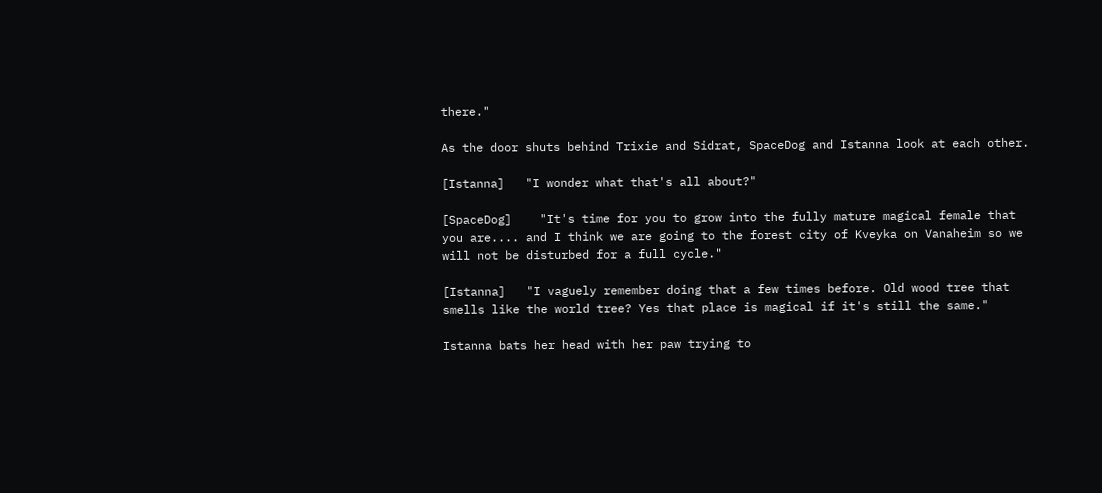there."

As the door shuts behind Trixie and Sidrat, SpaceDog and Istanna look at each other.

[Istanna]   "I wonder what that's all about?"

[SpaceDog]    "It's time for you to grow into the fully mature magical female that you are.... and I think we are going to the forest city of Kveyka on Vanaheim so we will not be disturbed for a full cycle."

[Istanna]   "I vaguely remember doing that a few times before. Old wood tree that smells like the world tree? Yes that place is magical if it's still the same."

Istanna bats her head with her paw trying to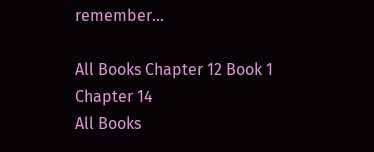remember...

All Books Chapter 12 Book 1 Chapter 14
All Books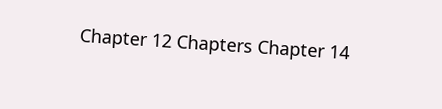Chapter 12 Chapters Chapter 14